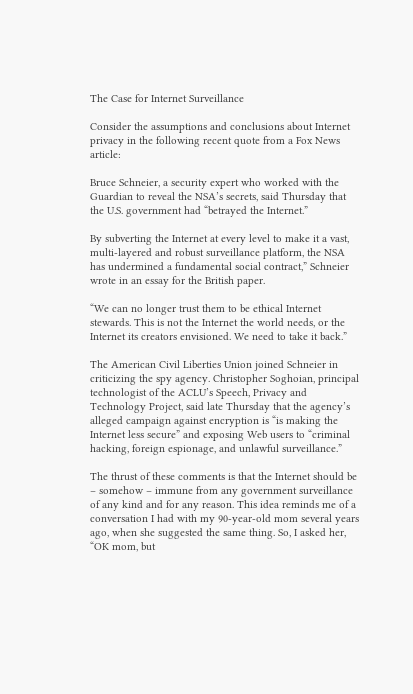The Case for Internet Surveillance

Consider the assumptions and conclusions about Internet privacy in the following recent quote from a Fox News article:

Bruce Schneier, a security expert who worked with the Guardian to reveal the NSA’s secrets, said Thursday that the U.S. government had “betrayed the Internet.”

By subverting the Internet at every level to make it a vast, multi-layered and robust surveillance platform, the NSA has undermined a fundamental social contract,” Schneier wrote in an essay for the British paper.

“We can no longer trust them to be ethical Internet stewards. This is not the Internet the world needs, or the Internet its creators envisioned. We need to take it back.”

The American Civil Liberties Union joined Schneier in criticizing the spy agency. Christopher Soghoian, principal technologist of the ACLU’s Speech, Privacy and Technology Project, said late Thursday that the agency’s alleged campaign against encryption is “is making the Internet less secure” and exposing Web users to “criminal hacking, foreign espionage, and unlawful surveillance.”

The thrust of these comments is that the Internet should be – somehow – immune from any government surveillance of any kind and for any reason. This idea reminds me of a conversation I had with my 90-year-old mom several years ago, when she suggested the same thing. So, I asked her, “OK mom, but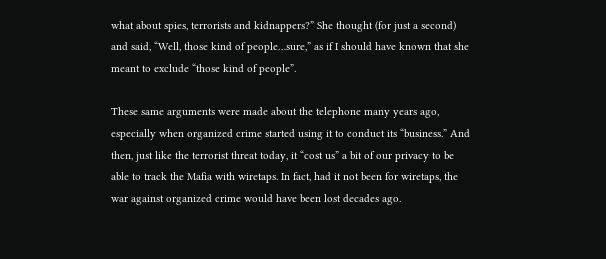what about spies, terrorists and kidnappers?” She thought (for just a second) and said, “Well, those kind of people…sure,” as if I should have known that she meant to exclude “those kind of people”.

These same arguments were made about the telephone many years ago, especially when organized crime started using it to conduct its “business.” And then, just like the terrorist threat today, it “cost us” a bit of our privacy to be able to track the Mafia with wiretaps. In fact, had it not been for wiretaps, the war against organized crime would have been lost decades ago.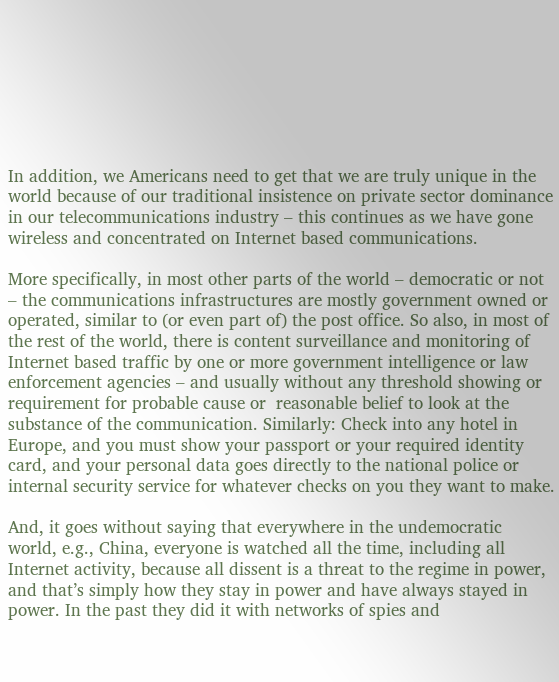In addition, we Americans need to get that we are truly unique in the world because of our traditional insistence on private sector dominance in our telecommunications industry – this continues as we have gone wireless and concentrated on Internet based communications.

More specifically, in most other parts of the world – democratic or not – the communications infrastructures are mostly government owned or operated, similar to (or even part of) the post office. So also, in most of the rest of the world, there is content surveillance and monitoring of Internet based traffic by one or more government intelligence or law enforcement agencies – and usually without any threshold showing or requirement for probable cause or  reasonable belief to look at the substance of the communication. Similarly: Check into any hotel in Europe, and you must show your passport or your required identity card, and your personal data goes directly to the national police or internal security service for whatever checks on you they want to make.

And, it goes without saying that everywhere in the undemocratic world, e.g., China, everyone is watched all the time, including all Internet activity, because all dissent is a threat to the regime in power, and that’s simply how they stay in power and have always stayed in power. In the past they did it with networks of spies and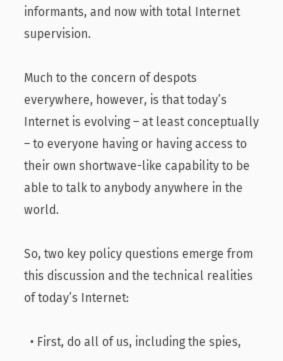informants, and now with total Internet supervision.

Much to the concern of despots everywhere, however, is that today’s Internet is evolving – at least conceptually – to everyone having or having access to their own shortwave-like capability to be able to talk to anybody anywhere in the world.

So, two key policy questions emerge from this discussion and the technical realities of today’s Internet:

  • First, do all of us, including the spies,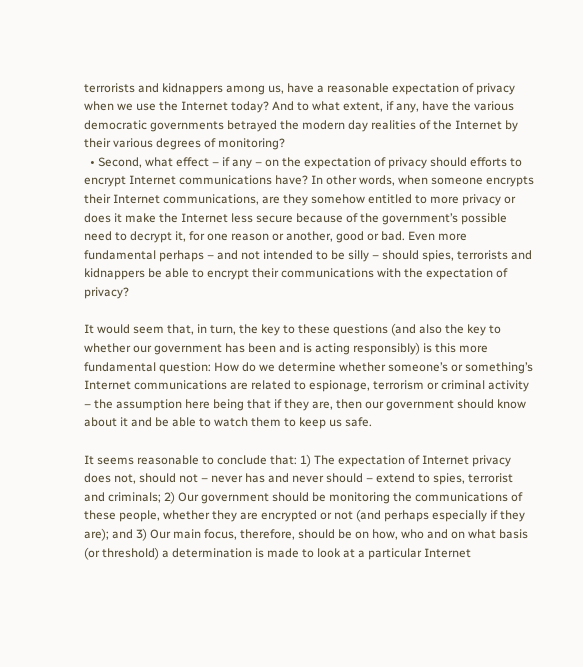terrorists and kidnappers among us, have a reasonable expectation of privacy when we use the Internet today? And to what extent, if any, have the various democratic governments betrayed the modern day realities of the Internet by their various degrees of monitoring?
  • Second, what effect – if any – on the expectation of privacy should efforts to encrypt Internet communications have? In other words, when someone encrypts their Internet communications, are they somehow entitled to more privacy or does it make the Internet less secure because of the government’s possible need to decrypt it, for one reason or another, good or bad. Even more fundamental perhaps – and not intended to be silly – should spies, terrorists and kidnappers be able to encrypt their communications with the expectation of privacy?

It would seem that, in turn, the key to these questions (and also the key to whether our government has been and is acting responsibly) is this more fundamental question: How do we determine whether someone’s or something’s Internet communications are related to espionage, terrorism or criminal activity – the assumption here being that if they are, then our government should know about it and be able to watch them to keep us safe.

It seems reasonable to conclude that: 1) The expectation of Internet privacy does not, should not – never has and never should – extend to spies, terrorist and criminals; 2) Our government should be monitoring the communications of these people, whether they are encrypted or not (and perhaps especially if they are); and 3) Our main focus, therefore, should be on how, who and on what basis (or threshold) a determination is made to look at a particular Internet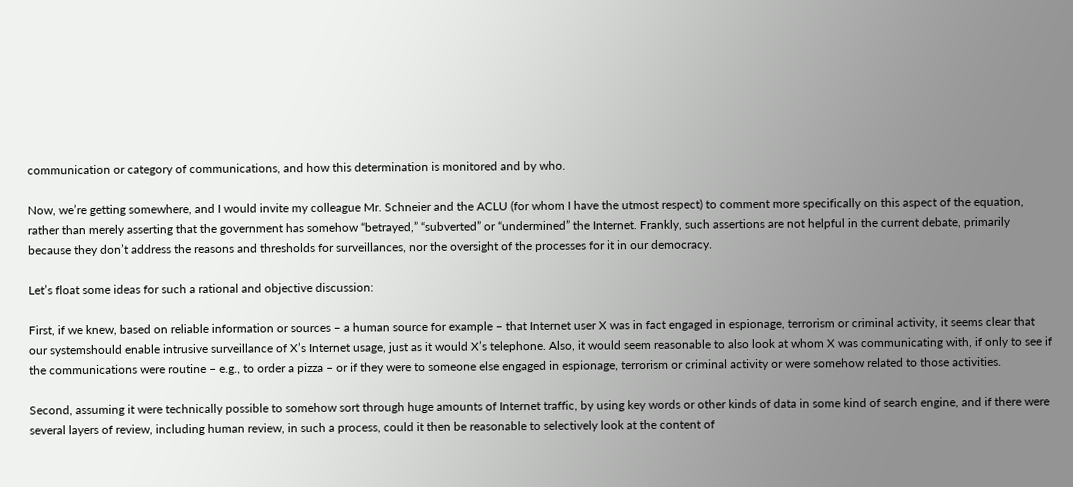communication or category of communications, and how this determination is monitored and by who.

Now, we’re getting somewhere, and I would invite my colleague Mr. Schneier and the ACLU (for whom I have the utmost respect) to comment more specifically on this aspect of the equation, rather than merely asserting that the government has somehow “betrayed,” “subverted” or “undermined” the Internet. Frankly, such assertions are not helpful in the current debate, primarily because they don’t address the reasons and thresholds for surveillances, nor the oversight of the processes for it in our democracy.

Let’s float some ideas for such a rational and objective discussion:

First, if we knew, based on reliable information or sources – a human source for example – that Internet user X was in fact engaged in espionage, terrorism or criminal activity, it seems clear that our systemshould enable intrusive surveillance of X’s Internet usage, just as it would X’s telephone. Also, it would seem reasonable to also look at whom X was communicating with, if only to see if the communications were routine – e.g., to order a pizza – or if they were to someone else engaged in espionage, terrorism or criminal activity or were somehow related to those activities.

Second, assuming it were technically possible to somehow sort through huge amounts of Internet traffic, by using key words or other kinds of data in some kind of search engine, and if there were several layers of review, including human review, in such a process, could it then be reasonable to selectively look at the content of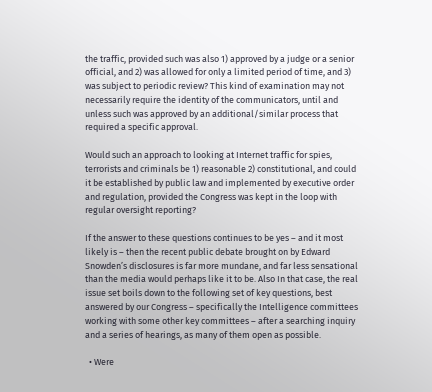the traffic, provided such was also 1) approved by a judge or a senior official, and 2) was allowed for only a limited period of time, and 3) was subject to periodic review? This kind of examination may not necessarily require the identity of the communicators, until and unless such was approved by an additional/similar process that required a specific approval.

Would such an approach to looking at Internet traffic for spies, terrorists and criminals be 1) reasonable 2) constitutional, and could it be established by public law and implemented by executive order and regulation, provided the Congress was kept in the loop with regular oversight reporting?

If the answer to these questions continues to be yes – and it most likely is – then the recent public debate brought on by Edward Snowden’s disclosures is far more mundane, and far less sensational than the media would perhaps like it to be. Also In that case, the real issue set boils down to the following set of key questions, best answered by our Congress – specifically the Intelligence committees working with some other key committees – after a searching inquiry and a series of hearings, as many of them open as possible.

  • Were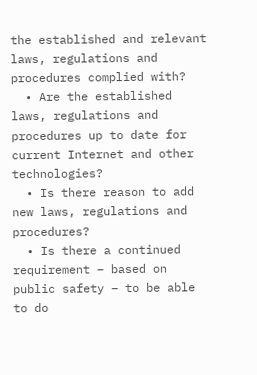the established and relevant laws, regulations and procedures complied with?
  • Are the established laws, regulations and procedures up to date for current Internet and other technologies?
  • Is there reason to add new laws, regulations and procedures?
  • Is there a continued requirement – based on public safety – to be able to do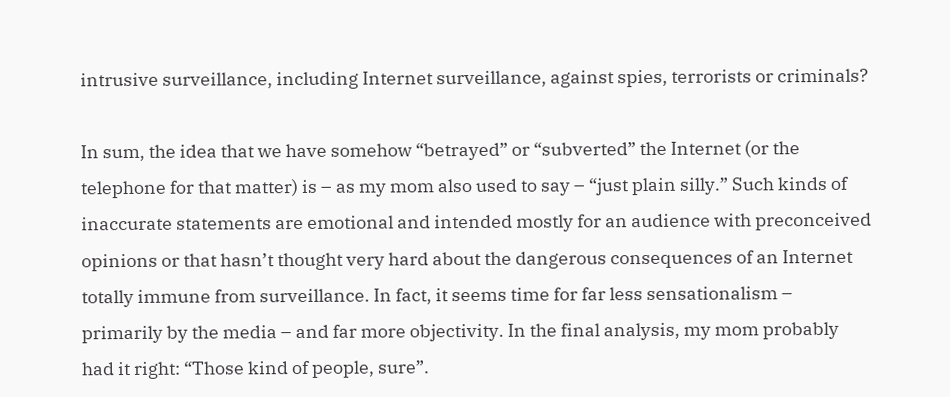intrusive surveillance, including Internet surveillance, against spies, terrorists or criminals?

In sum, the idea that we have somehow “betrayed” or “subverted” the Internet (or the telephone for that matter) is – as my mom also used to say – “just plain silly.” Such kinds of inaccurate statements are emotional and intended mostly for an audience with preconceived opinions or that hasn’t thought very hard about the dangerous consequences of an Internet totally immune from surveillance. In fact, it seems time for far less sensationalism – primarily by the media – and far more objectivity. In the final analysis, my mom probably had it right: “Those kind of people, sure”.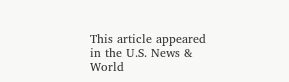This article appeared in the U.S. News & World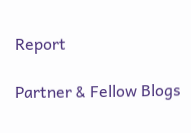Report

Partner & Fellow Blogs